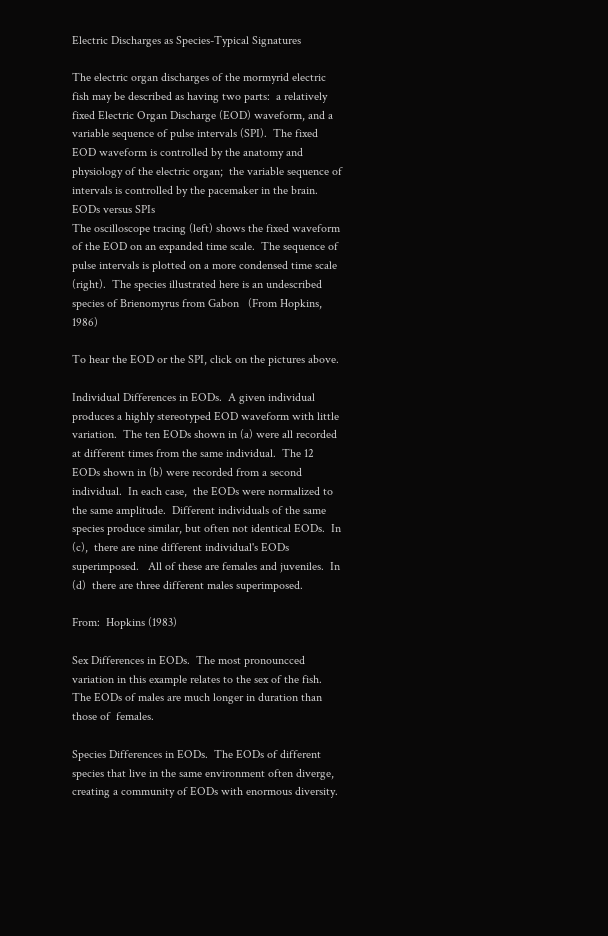Electric Discharges as Species-Typical Signatures

The electric organ discharges of the mormyrid electric fish may be described as having two parts:  a relatively fixed Electric Organ Discharge (EOD) waveform, and a variable sequence of pulse intervals (SPI).  The fixed EOD waveform is controlled by the anatomy and physiology of the electric organ;  the variable sequence of intervals is controlled by the pacemaker in the brain.
EODs versus SPIs
The oscilloscope tracing (left) shows the fixed waveform of the EOD on an expanded time scale.  The sequence of pulse intervals is plotted on a more condensed time scale (right).  The species illustrated here is an undescribed species of Brienomyrus from Gabon   (From Hopkins, 1986)

To hear the EOD or the SPI, click on the pictures above.

Individual Differences in EODs.  A given individual produces a highly stereotyped EOD waveform with little variation.  The ten EODs shown in (a) were all recorded at different times from the same individual.  The 12 EODs shown in (b) were recorded from a second individual.  In each case,  the EODs were normalized to the same amplitude.  Different individuals of the same species produce similar, but often not identical EODs.  In (c),  there are nine different individual's EODs superimposed.   All of these are females and juveniles.  In (d)  there are three different males superimposed.

From:  Hopkins (1983)

Sex Differences in EODs.  The most pronouncced variation in this example relates to the sex of the fish.  The EODs of males are much longer in duration than those of  females.

Species Differences in EODs.  The EODs of different species that live in the same environment often diverge,  creating a community of EODs with enormous diversity.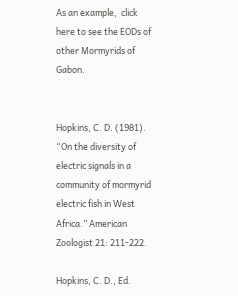As an example,  click here to see the EODs of other Mormyrids of Gabon.


Hopkins, C. D. (1981). “On the diversity of electric signals in a community of mormyrid electric fish in West Africa.” American Zoologist 21: 211-222.

Hopkins, C. D., Ed.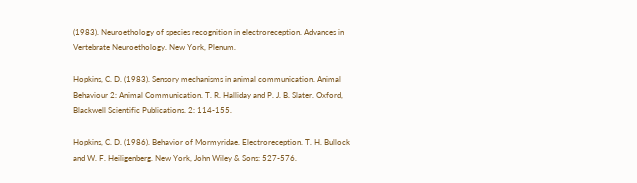(1983). Neuroethology of species recognition in electroreception. Advances in Vertebrate Neuroethology. New York, Plenum.

Hopkins, C. D. (1983). Sensory mechanisms in animal communication. Animal Behaviour 2: Animal Communication. T. R. Halliday and P. J. B. Slater. Oxford, Blackwell Scientific Publications. 2: 114-155.

Hopkins, C. D. (1986). Behavior of Mormyridae. Electroreception. T. H. Bullock and W. F. Heiligenberg. New York, John Wiley & Sons: 527-576.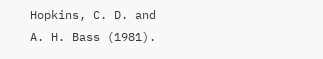Hopkins, C. D. and A. H. Bass (1981).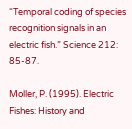“Temporal coding of species recognition signals in an electric fish.” Science 212: 85-87.

Moller, P. (1995). Electric Fishes: History and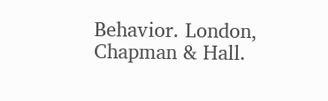Behavior. London, Chapman & Hall.